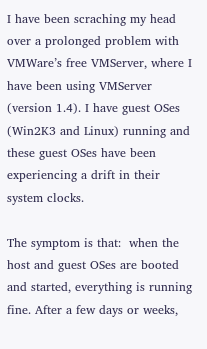I have been scraching my head over a prolonged problem with VMWare’s free VMServer, where I have been using VMServer (version 1.4). I have guest OSes (Win2K3 and Linux) running and these guest OSes have been experiencing a drift in their system clocks.

The symptom is that:  when the host and guest OSes are booted and started, everything is running fine. After a few days or weeks,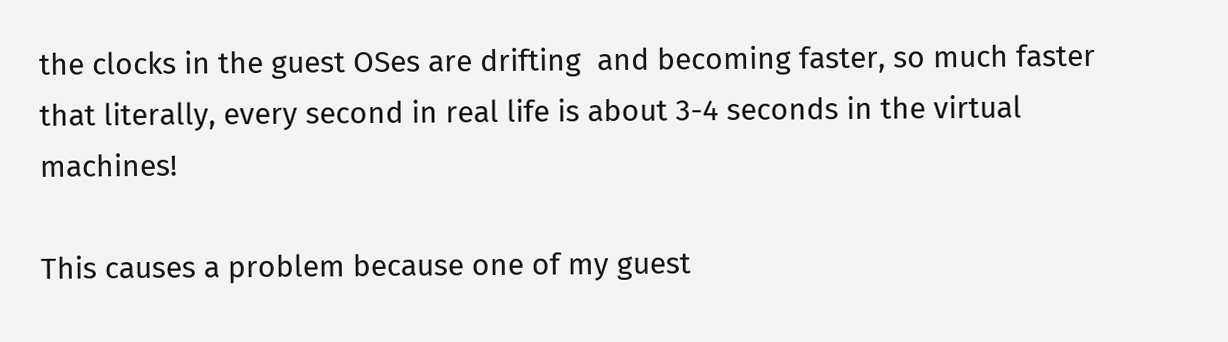the clocks in the guest OSes are drifting  and becoming faster, so much faster that literally, every second in real life is about 3-4 seconds in the virtual machines!

This causes a problem because one of my guest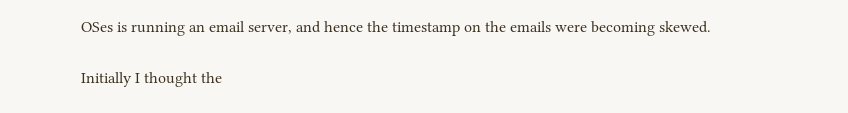OSes is running an email server, and hence the timestamp on the emails were becoming skewed.

Initially I thought the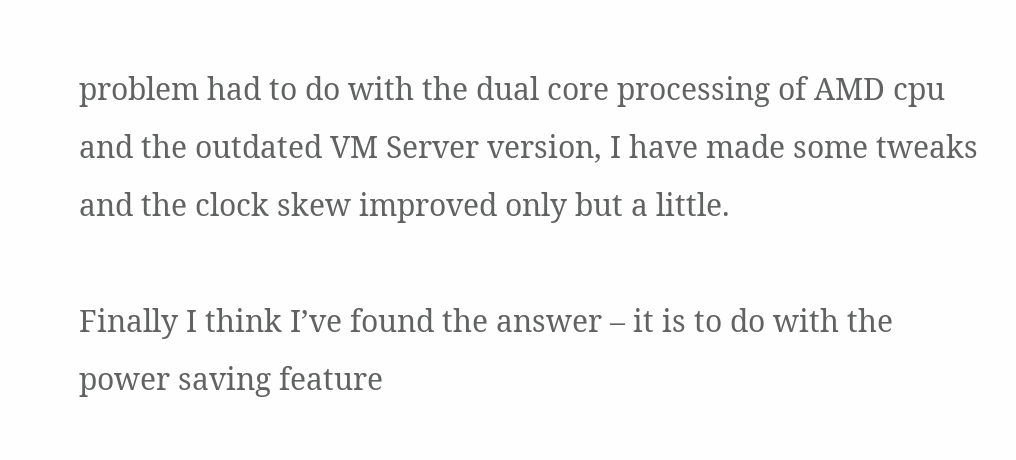problem had to do with the dual core processing of AMD cpu and the outdated VM Server version, I have made some tweaks and the clock skew improved only but a little.

Finally I think I’ve found the answer – it is to do with the power saving feature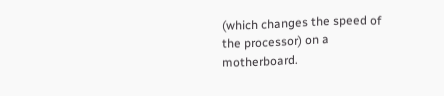(which changes the speed of the processor) on a motherboard.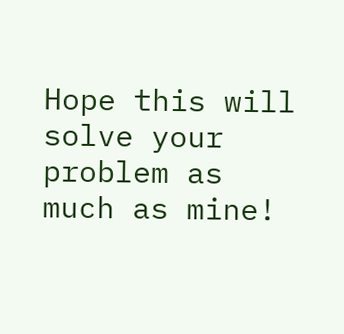Hope this will solve your problem as much as mine!